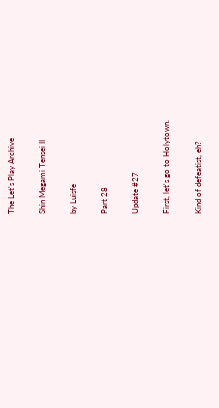The Let's Play Archive

Shin Megami Tensei II

by Luisfe

Part 28

Update #27

First, let's go to Holytown.

Kind of defeatist, eh?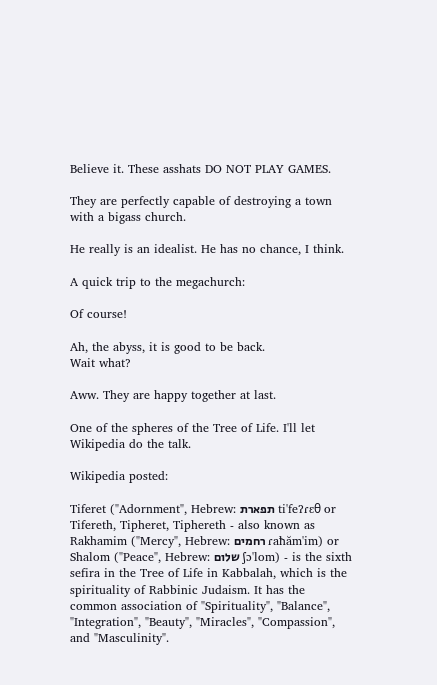Believe it. These asshats DO NOT PLAY GAMES.

They are perfectly capable of destroying a town with a bigass church.

He really is an idealist. He has no chance, I think.

A quick trip to the megachurch:

Of course!

Ah, the abyss, it is good to be back.
Wait what?

Aww. They are happy together at last.

One of the spheres of the Tree of Life. I'll let Wikipedia do the talk.

Wikipedia posted:

Tiferet ("Adornment", Hebrew: תפארת ti'feʔɾɛθ or Tifereth, Tipheret, Tiphereth - also known as Rakhamim ("Mercy", Hebrew: רחמים ɾaħăm'im) or Shalom ("Peace", Hebrew: שלום ʃɔ'lom) - is the sixth sefira in the Tree of Life in Kabbalah, which is the spirituality of Rabbinic Judaism. It has the common association of "Spirituality", "Balance", "Integration", "Beauty", "Miracles", "Compassion", and "Masculinity".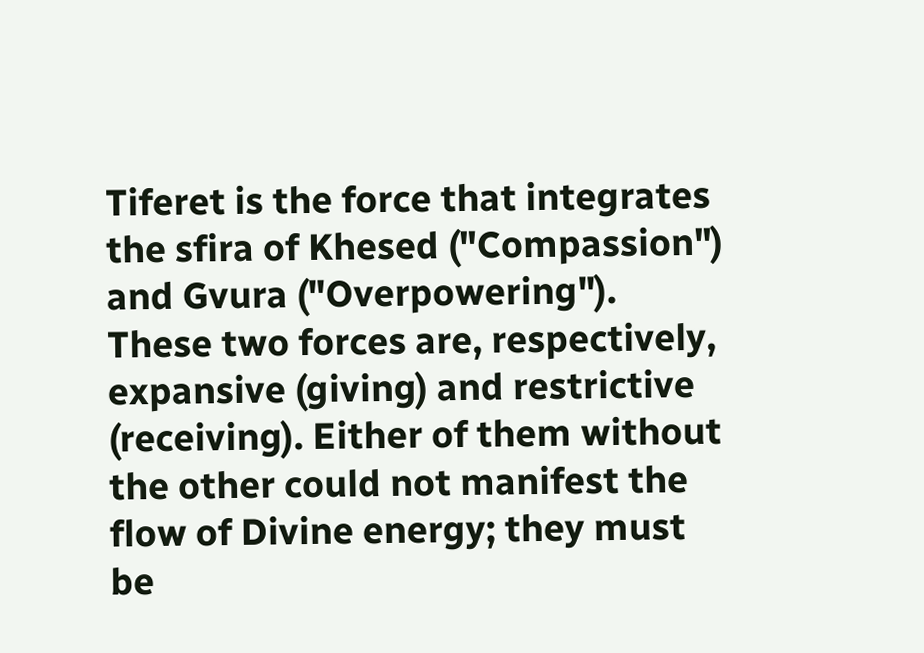Tiferet is the force that integrates the sfira of Khesed ("Compassion") and Gvura ("Overpowering"). These two forces are, respectively, expansive (giving) and restrictive (receiving). Either of them without the other could not manifest the flow of Divine energy; they must be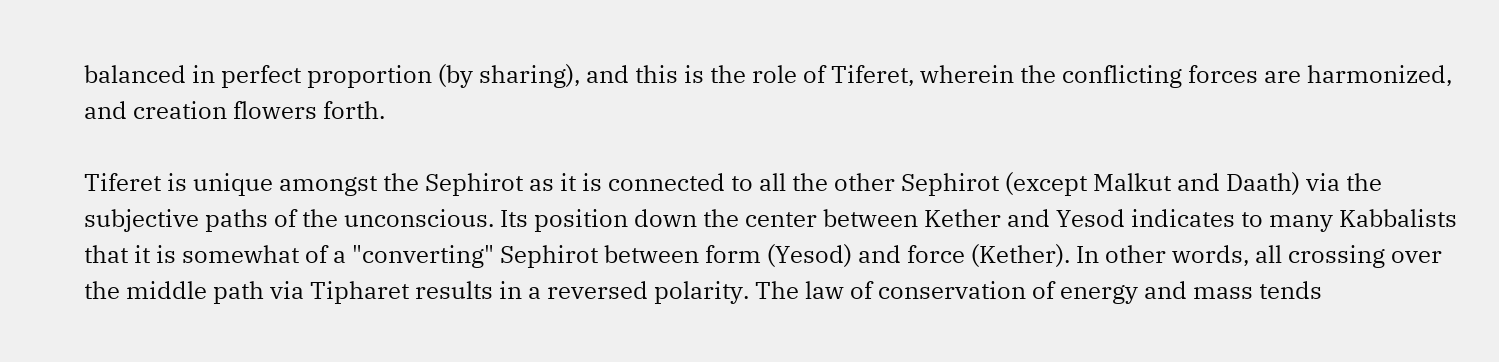balanced in perfect proportion (by sharing), and this is the role of Tiferet, wherein the conflicting forces are harmonized, and creation flowers forth.

Tiferet is unique amongst the Sephirot as it is connected to all the other Sephirot (except Malkut and Daath) via the subjective paths of the unconscious. Its position down the center between Kether and Yesod indicates to many Kabbalists that it is somewhat of a "converting" Sephirot between form (Yesod) and force (Kether). In other words, all crossing over the middle path via Tipharet results in a reversed polarity. The law of conservation of energy and mass tends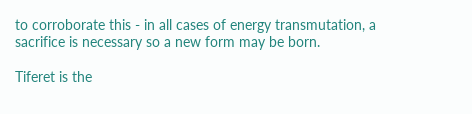to corroborate this - in all cases of energy transmutation, a sacrifice is necessary so a new form may be born.

Tiferet is the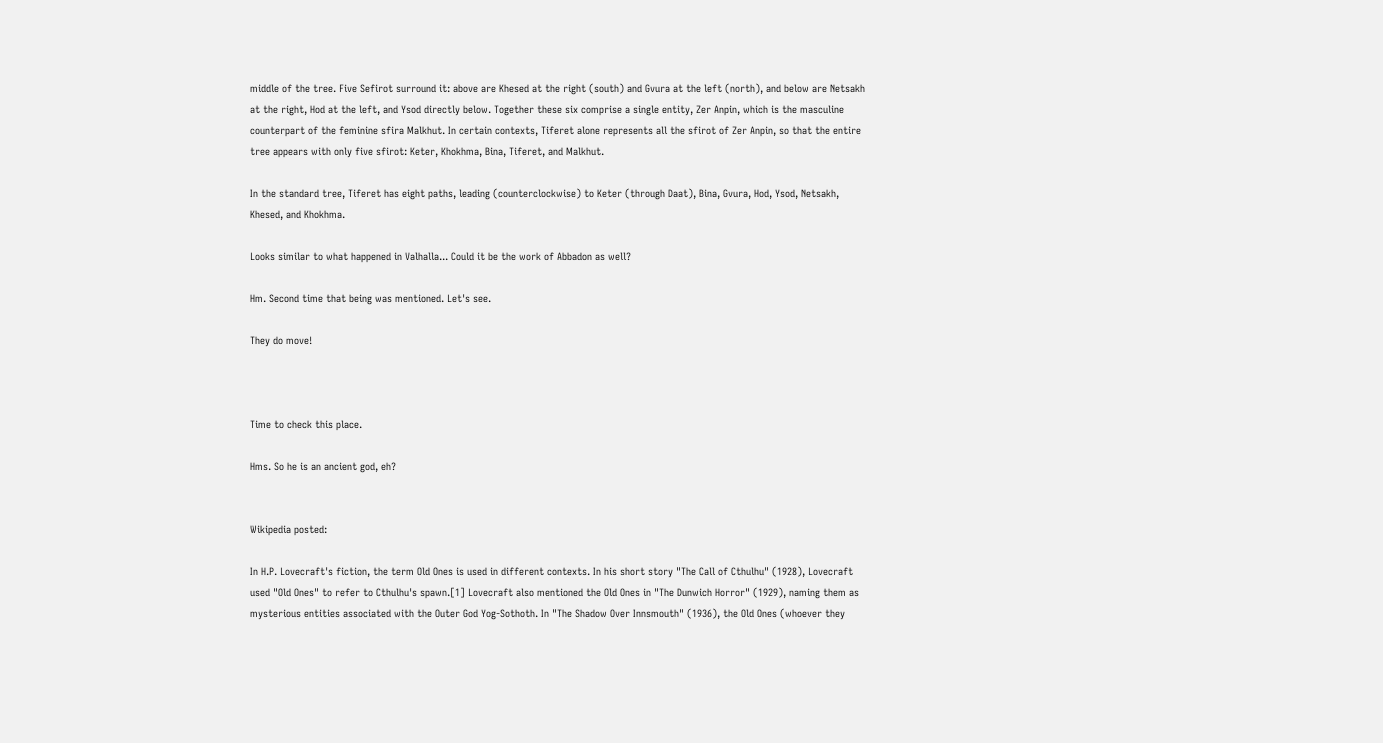middle of the tree. Five Sefirot surround it: above are Khesed at the right (south) and Gvura at the left (north), and below are Netsakh at the right, Hod at the left, and Ysod directly below. Together these six comprise a single entity, Zer Anpin, which is the masculine counterpart of the feminine sfira Malkhut. In certain contexts, Tiferet alone represents all the sfirot of Zer Anpin, so that the entire tree appears with only five sfirot: Keter, Khokhma, Bina, Tiferet, and Malkhut.

In the standard tree, Tiferet has eight paths, leading (counterclockwise) to Keter (through Daat), Bina, Gvura, Hod, Ysod, Netsakh, Khesed, and Khokhma.

Looks similar to what happened in Valhalla... Could it be the work of Abbadon as well?

Hm. Second time that being was mentioned. Let's see.

They do move!



Time to check this place.

Hms. So he is an ancient god, eh?


Wikipedia posted:

In H.P. Lovecraft's fiction, the term Old Ones is used in different contexts. In his short story "The Call of Cthulhu" (1928), Lovecraft used "Old Ones" to refer to Cthulhu's spawn.[1] Lovecraft also mentioned the Old Ones in "The Dunwich Horror" (1929), naming them as mysterious entities associated with the Outer God Yog-Sothoth. In "The Shadow Over Innsmouth" (1936), the Old Ones (whoever they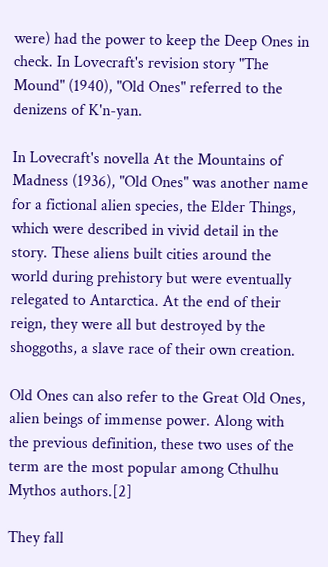were) had the power to keep the Deep Ones in check. In Lovecraft's revision story "The Mound" (1940), "Old Ones" referred to the denizens of K'n-yan.

In Lovecraft's novella At the Mountains of Madness (1936), "Old Ones" was another name for a fictional alien species, the Elder Things, which were described in vivid detail in the story. These aliens built cities around the world during prehistory but were eventually relegated to Antarctica. At the end of their reign, they were all but destroyed by the shoggoths, a slave race of their own creation.

Old Ones can also refer to the Great Old Ones, alien beings of immense power. Along with the previous definition, these two uses of the term are the most popular among Cthulhu Mythos authors.[2]

They fall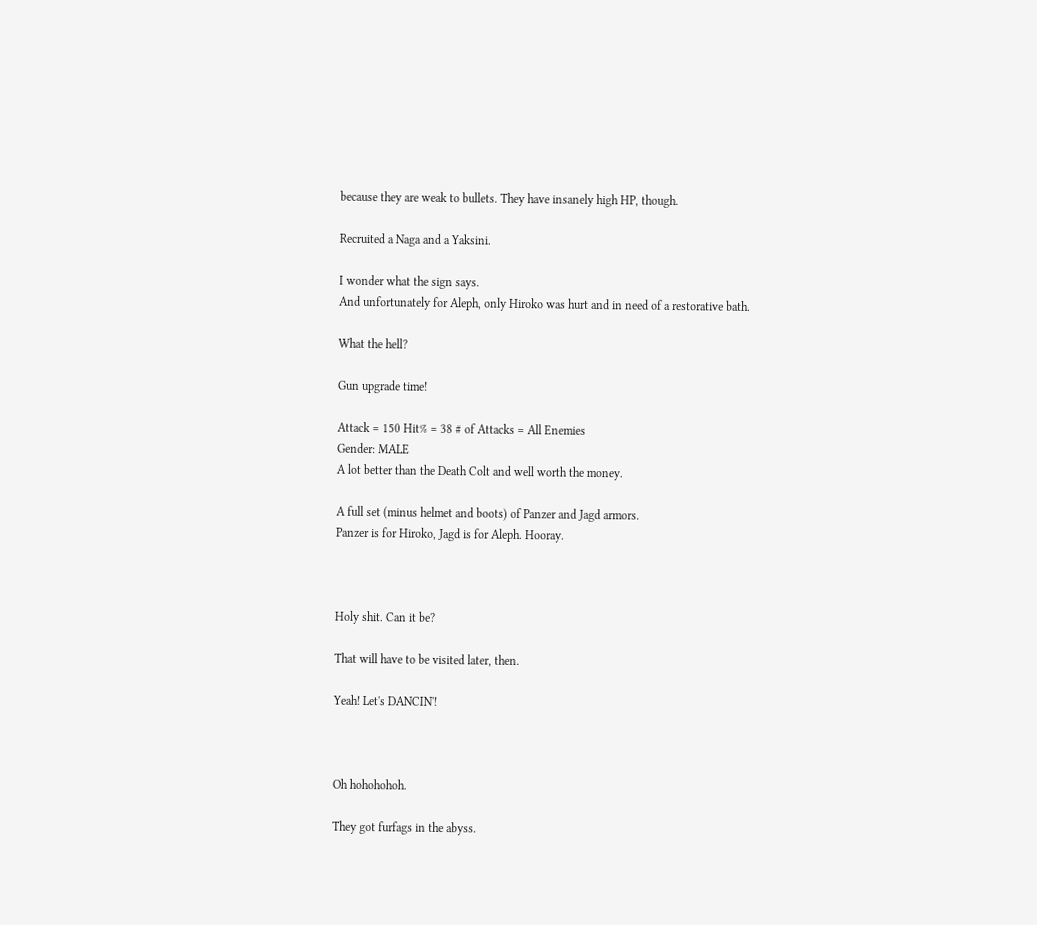because they are weak to bullets. They have insanely high HP, though.

Recruited a Naga and a Yaksini.

I wonder what the sign says.
And unfortunately for Aleph, only Hiroko was hurt and in need of a restorative bath.

What the hell?

Gun upgrade time!

Attack = 150 Hit% = 38 # of Attacks = All Enemies
Gender: MALE
A lot better than the Death Colt and well worth the money.

A full set (minus helmet and boots) of Panzer and Jagd armors.
Panzer is for Hiroko, Jagd is for Aleph. Hooray.



Holy shit. Can it be?

That will have to be visited later, then.

Yeah! Let's DANCIN'!



Oh hohohohoh.

They got furfags in the abyss.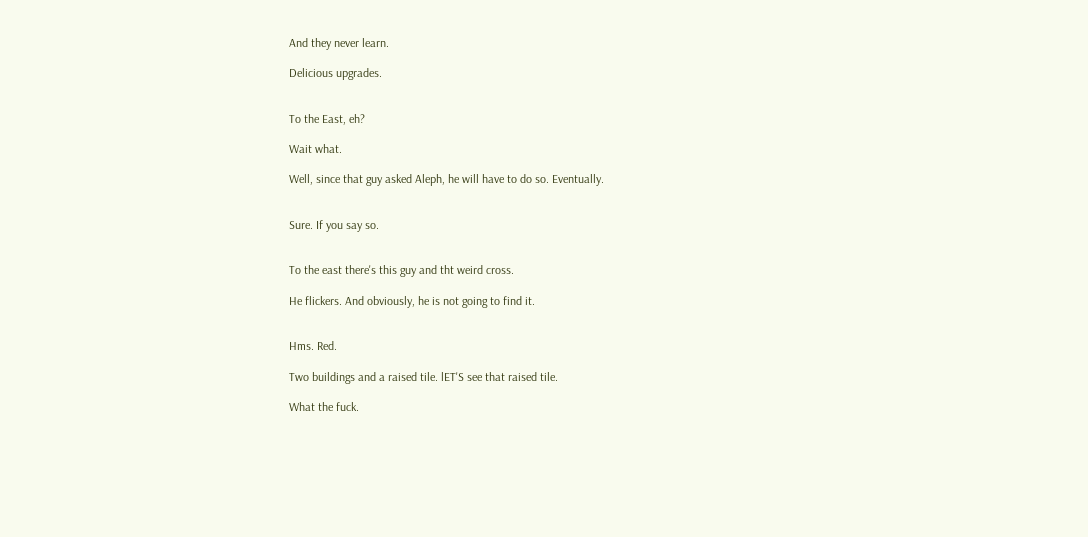And they never learn.

Delicious upgrades.


To the East, eh?

Wait what.

Well, since that guy asked Aleph, he will have to do so. Eventually.


Sure. If you say so.


To the east there's this guy and tht weird cross.

He flickers. And obviously, he is not going to find it.


Hms. Red.

Two buildings and a raised tile. lET'S see that raised tile.

What the fuck.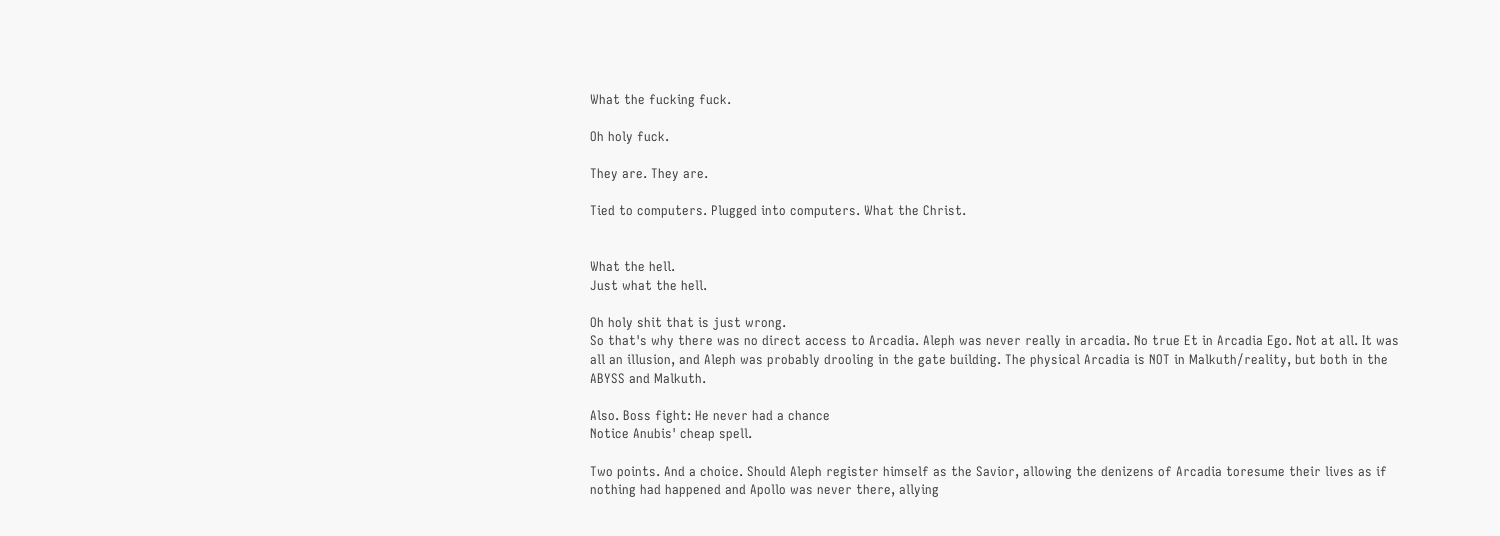What the fucking fuck.

Oh holy fuck.

They are. They are.

Tied to computers. Plugged into computers. What the Christ.


What the hell.
Just what the hell.

Oh holy shit that is just wrong.
So that's why there was no direct access to Arcadia. Aleph was never really in arcadia. No true Et in Arcadia Ego. Not at all. It was all an illusion, and Aleph was probably drooling in the gate building. The physical Arcadia is NOT in Malkuth/reality, but both in the ABYSS and Malkuth.

Also. Boss fight: He never had a chance
Notice Anubis' cheap spell.

Two points. And a choice. Should Aleph register himself as the Savior, allowing the denizens of Arcadia toresume their lives as if nothing had happened and Apollo was never there, allying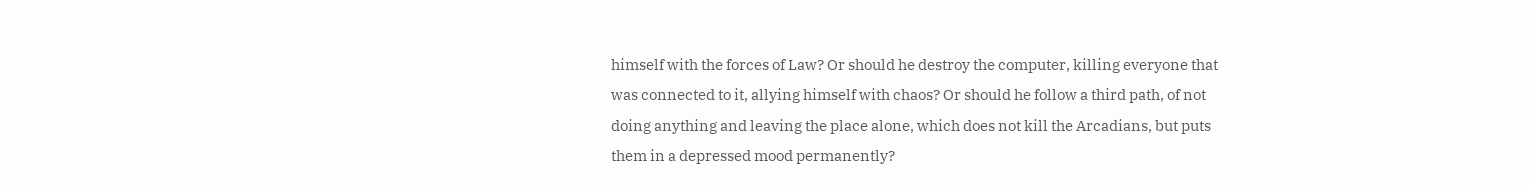himself with the forces of Law? Or should he destroy the computer, killing everyone that was connected to it, allying himself with chaos? Or should he follow a third path, of not doing anything and leaving the place alone, which does not kill the Arcadians, but puts them in a depressed mood permanently?